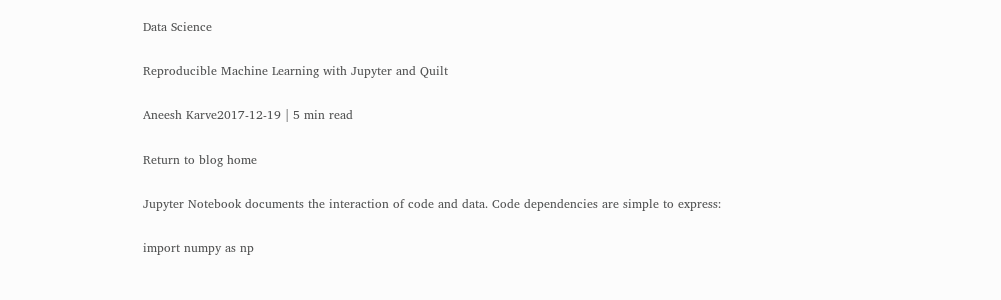Data Science

Reproducible Machine Learning with Jupyter and Quilt

Aneesh Karve2017-12-19 | 5 min read

Return to blog home

Jupyter Notebook documents the interaction of code and data. Code dependencies are simple to express:

import numpy as np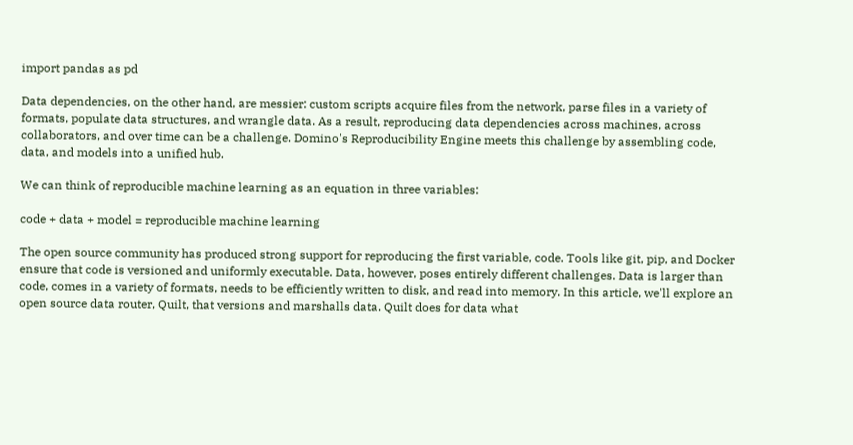import pandas as pd

Data dependencies, on the other hand, are messier: custom scripts acquire files from the network, parse files in a variety of formats, populate data structures, and wrangle data. As a result, reproducing data dependencies across machines, across collaborators, and over time can be a challenge. Domino's Reproducibility Engine meets this challenge by assembling code, data, and models into a unified hub.

We can think of reproducible machine learning as an equation in three variables:

code + data + model = reproducible machine learning

The open source community has produced strong support for reproducing the first variable, code. Tools like git, pip, and Docker ensure that code is versioned and uniformly executable. Data, however, poses entirely different challenges. Data is larger than code, comes in a variety of formats, needs to be efficiently written to disk, and read into memory. In this article, we'll explore an open source data router, Quilt, that versions and marshalls data. Quilt does for data what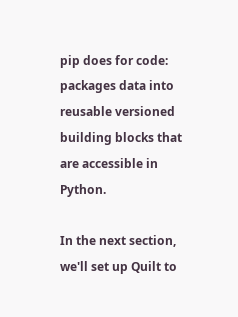pip does for code: packages data into reusable versioned building blocks that are accessible in Python.

In the next section, we'll set up Quilt to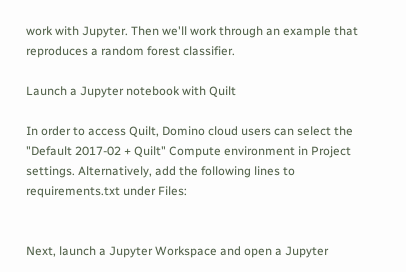work with Jupyter. Then we'll work through an example that reproduces a random forest classifier.

Launch a Jupyter notebook with Quilt

In order to access Quilt, Domino cloud users can select the "Default 2017-02 + Quilt" Compute environment in Project settings. Alternatively, add the following lines to requirements.txt under Files:


Next, launch a Jupyter Workspace and open a Jupyter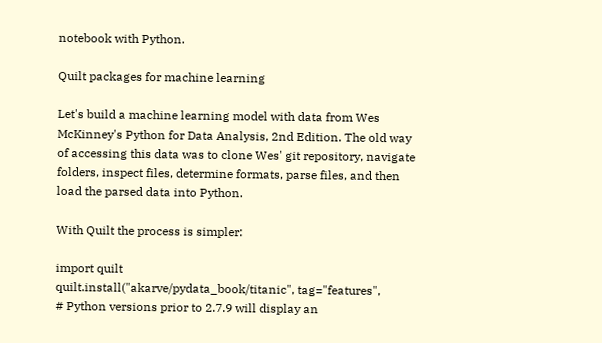notebook with Python.

Quilt packages for machine learning

Let's build a machine learning model with data from Wes McKinney's Python for Data Analysis, 2nd Edition. The old way of accessing this data was to clone Wes' git repository, navigate folders, inspect files, determine formats, parse files, and then load the parsed data into Python.

With Quilt the process is simpler:

import quilt
quilt.install("akarve/pydata_book/titanic", tag="features",
# Python versions prior to 2.7.9 will display an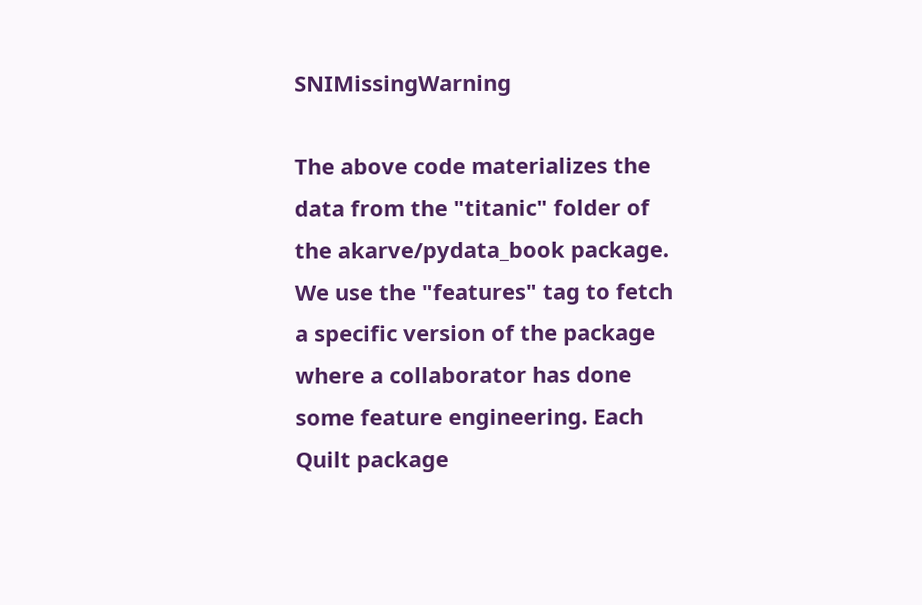SNIMissingWarning

The above code materializes the data from the "titanic" folder of the akarve/pydata_book package. We use the "features" tag to fetch a specific version of the package where a collaborator has done some feature engineering. Each Quilt package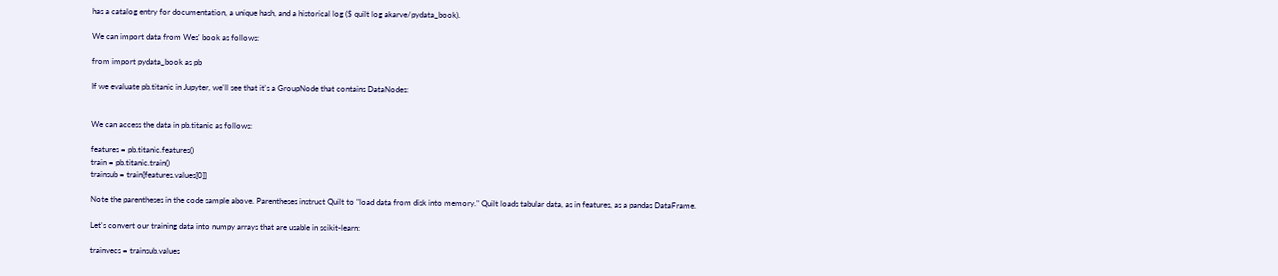has a catalog entry for documentation, a unique hash, and a historical log ($ quilt log akarve/pydata_book).

We can import data from Wes' book as follows:

from import pydata_book as pb

If we evaluate pb.titanic in Jupyter, we'll see that it's a GroupNode that contains DataNodes:


We can access the data in pb.titanic as follows:

features = pb.titanic.features()
train = pb.titanic.train()
trainsub = train[features.values[0]]

Note the parentheses in the code sample above. Parentheses instruct Quilt to "load data from disk into memory." Quilt loads tabular data, as in features, as a pandas DataFrame.

Let's convert our training data into numpy arrays that are usable in scikit-learn:

trainvecs = trainsub.values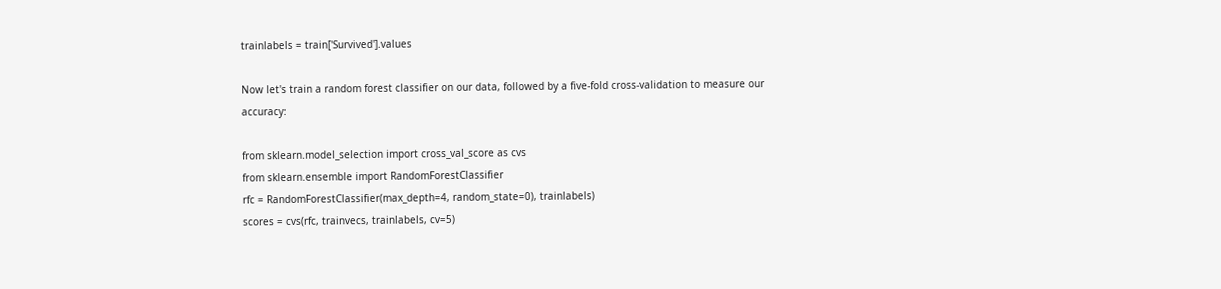trainlabels = train['Survived'].values

Now let's train a random forest classifier on our data, followed by a five-fold cross-validation to measure our accuracy:

from sklearn.model_selection import cross_val_score as cvs
from sklearn.ensemble import RandomForestClassifier
rfc = RandomForestClassifier(max_depth=4, random_state=0), trainlabels)
scores = cvs(rfc, trainvecs, trainlabels, cv=5)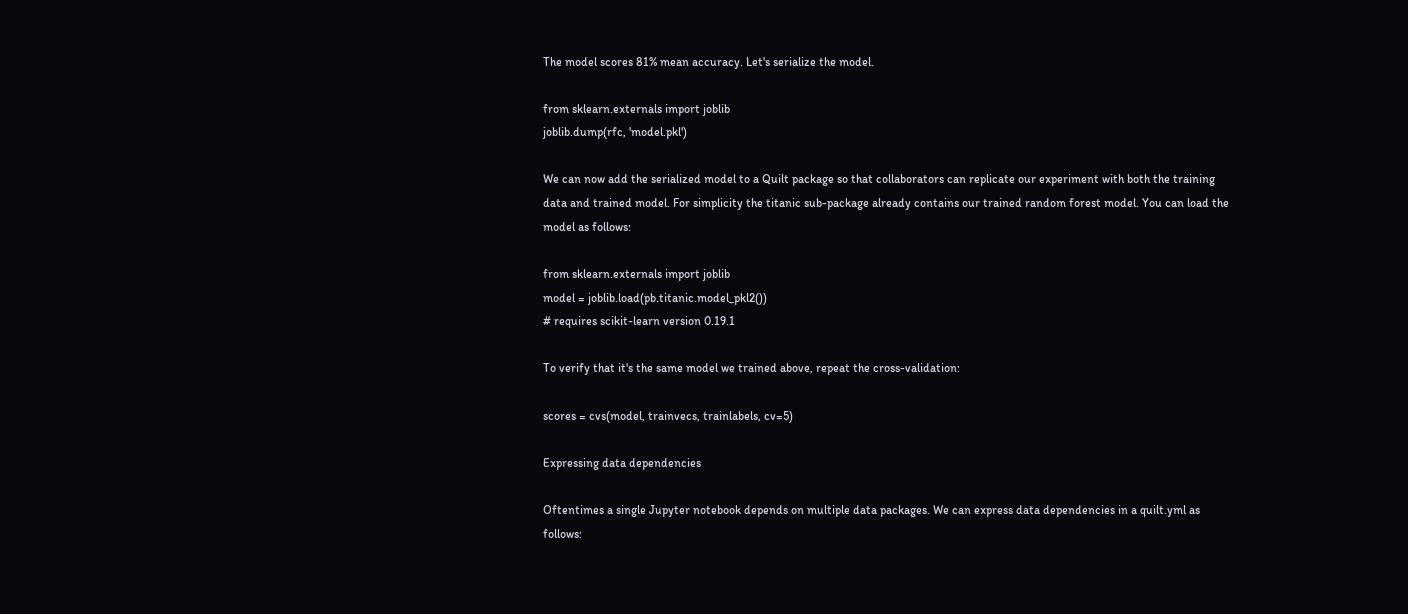The model scores 81% mean accuracy. Let's serialize the model.

from sklearn.externals import joblib
joblib.dump(rfc, 'model.pkl')

We can now add the serialized model to a Quilt package so that collaborators can replicate our experiment with both the training data and trained model. For simplicity the titanic sub-package already contains our trained random forest model. You can load the model as follows:

from sklearn.externals import joblib
model = joblib.load(pb.titanic.model_pkl2())
# requires scikit-learn version 0.19.1

To verify that it's the same model we trained above, repeat the cross-validation:

scores = cvs(model, trainvecs, trainlabels, cv=5)

Expressing data dependencies

Oftentimes a single Jupyter notebook depends on multiple data packages. We can express data dependencies in a quilt.yml as follows: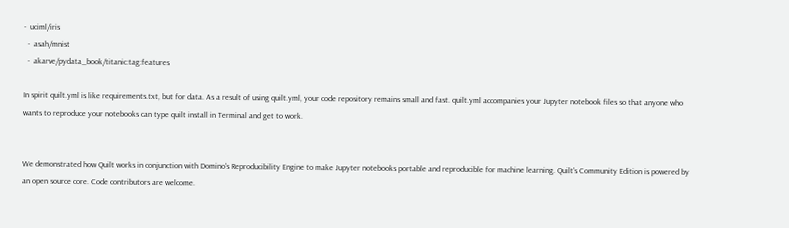-  uciml/iris
  -  asah/mnist
  -  akarve/pydata_book/titanic:tag:features

In spirit quilt.yml is like requirements.txt, but for data. As a result of using quilt.yml, your code repository remains small and fast. quilt.yml accompanies your Jupyter notebook files so that anyone who wants to reproduce your notebooks can type quilt install in Terminal and get to work.


We demonstrated how Quilt works in conjunction with Domino's Reproducibility Engine to make Jupyter notebooks portable and reproducible for machine learning. Quilt's Community Edition is powered by an open source core. Code contributors are welcome.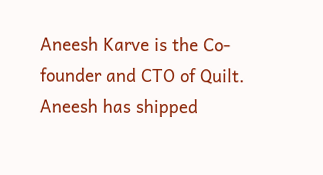Aneesh Karve is the Co-founder and CTO of Quilt. Aneesh has shipped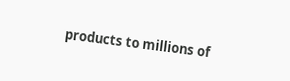products to millions of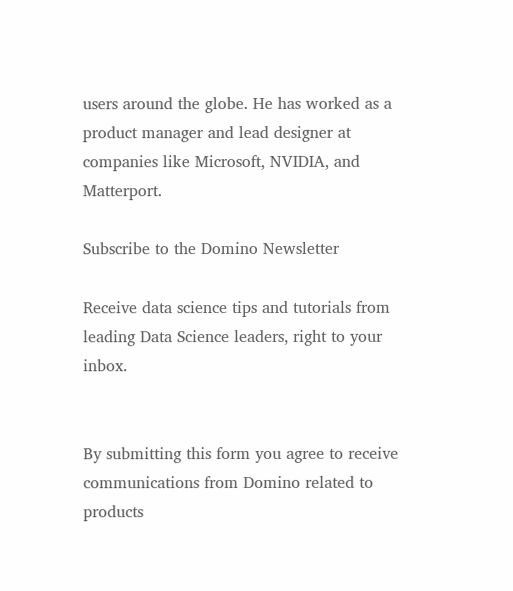users around the globe. He has worked as a product manager and lead designer at companies like Microsoft, NVIDIA, and Matterport.

Subscribe to the Domino Newsletter

Receive data science tips and tutorials from leading Data Science leaders, right to your inbox.


By submitting this form you agree to receive communications from Domino related to products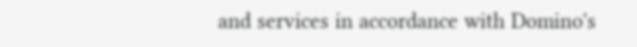and services in accordance with Domino's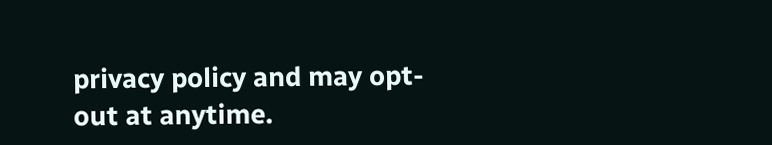privacy policy and may opt-out at anytime.